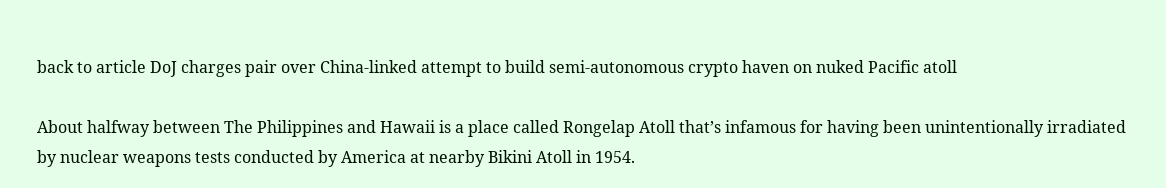back to article DoJ charges pair over China-linked attempt to build semi-autonomous crypto haven on nuked Pacific atoll

About halfway between The Philippines and Hawaii is a place called Rongelap Atoll that’s infamous for having been unintentionally irradiated by nuclear weapons tests conducted by America at nearby Bikini Atoll in 1954.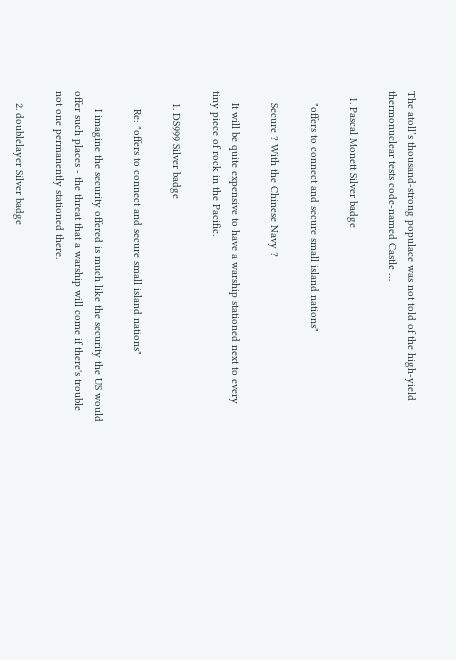The atoll’s thousand-strong populace was not told of the high-yield thermonuclear tests code-named Castle …

  1. Pascal Monett Silver badge

    "offers to connect and secure small island nations"

    Secure ? With the Chinese Navy ?

    It will be quite expensive to have a warship stationed next to every tiny piece of rock in the Pacific.

    1. DS999 Silver badge

      Re: "offers to connect and secure small island nations"

      I imagine the security offered is much like the security the US would offer such places - the threat that a warship will come if there's trouble not one permanently stationed there.

    2. doublelayer Silver badge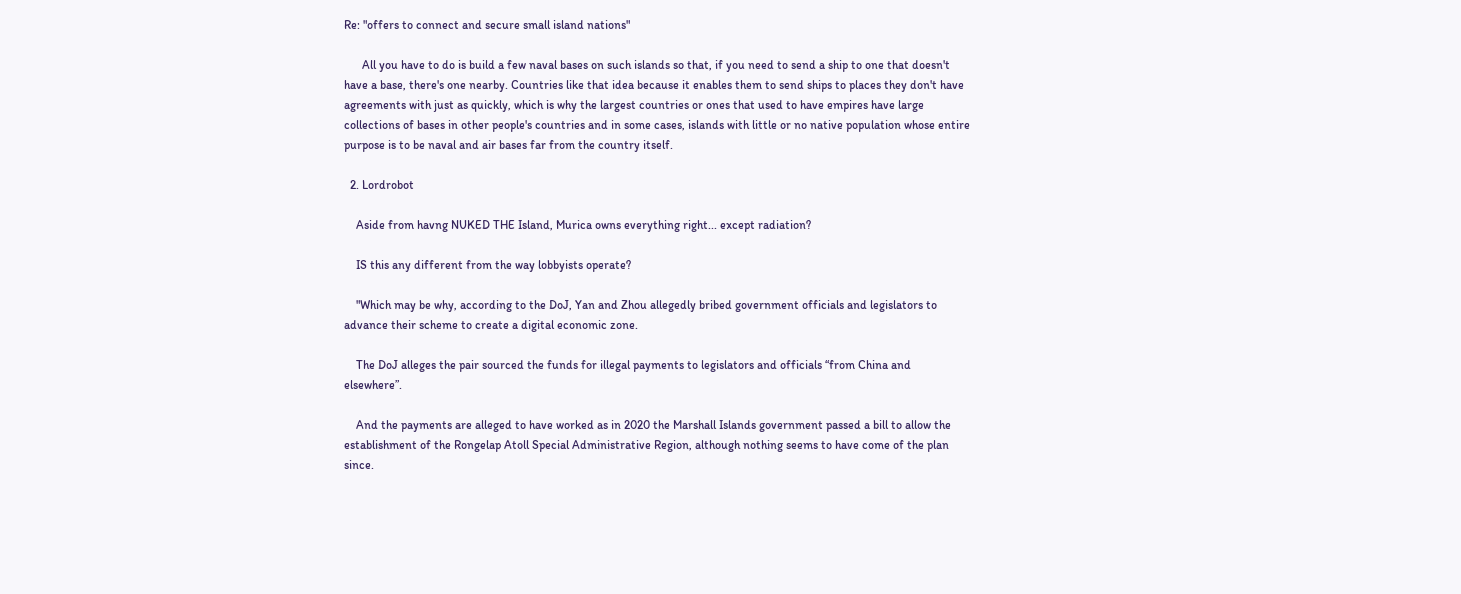Re: "offers to connect and secure small island nations"

      All you have to do is build a few naval bases on such islands so that, if you need to send a ship to one that doesn't have a base, there's one nearby. Countries like that idea because it enables them to send ships to places they don't have agreements with just as quickly, which is why the largest countries or ones that used to have empires have large collections of bases in other people's countries and in some cases, islands with little or no native population whose entire purpose is to be naval and air bases far from the country itself.

  2. Lordrobot

    Aside from havng NUKED THE Island, Murica owns everything right... except radiation?

    IS this any different from the way lobbyists operate?

    "Which may be why, according to the DoJ, Yan and Zhou allegedly bribed government officials and legislators to advance their scheme to create a digital economic zone.

    The DoJ alleges the pair sourced the funds for illegal payments to legislators and officials “from China and elsewhere”.

    And the payments are alleged to have worked as in 2020 the Marshall Islands government passed a bill to allow the establishment of the Rongelap Atoll Special Administrative Region, although nothing seems to have come of the plan since.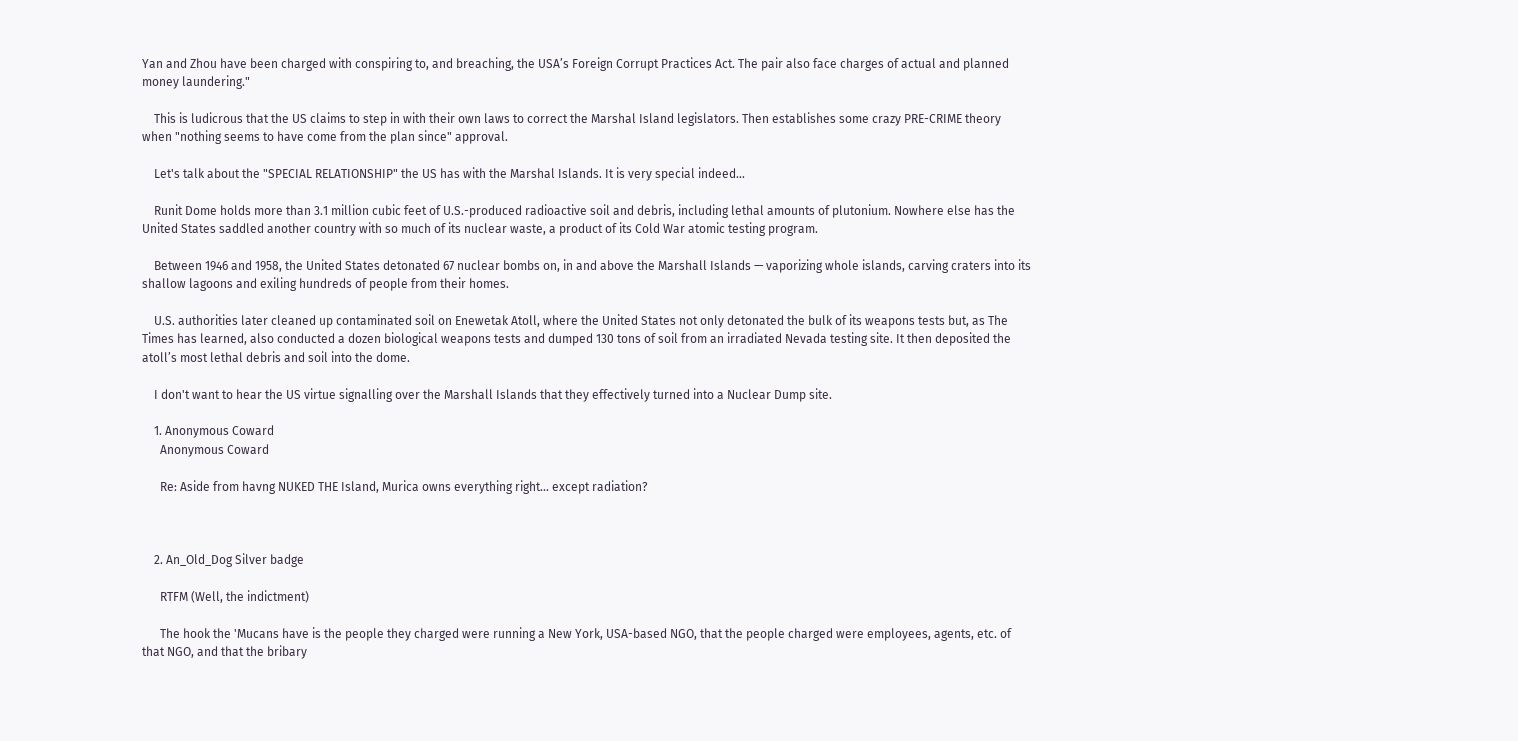Yan and Zhou have been charged with conspiring to, and breaching, the USA’s Foreign Corrupt Practices Act. The pair also face charges of actual and planned money laundering."

    This is ludicrous that the US claims to step in with their own laws to correct the Marshal Island legislators. Then establishes some crazy PRE-CRIME theory when "nothing seems to have come from the plan since" approval.

    Let's talk about the "SPECIAL RELATIONSHIP" the US has with the Marshal Islands. It is very special indeed...

    Runit Dome holds more than 3.1 million cubic feet of U.S.-produced radioactive soil and debris, including lethal amounts of plutonium. Nowhere else has the United States saddled another country with so much of its nuclear waste, a product of its Cold War atomic testing program.

    Between 1946 and 1958, the United States detonated 67 nuclear bombs on, in and above the Marshall Islands — vaporizing whole islands, carving craters into its shallow lagoons and exiling hundreds of people from their homes.

    U.S. authorities later cleaned up contaminated soil on Enewetak Atoll, where the United States not only detonated the bulk of its weapons tests but, as The Times has learned, also conducted a dozen biological weapons tests and dumped 130 tons of soil from an irradiated Nevada testing site. It then deposited the atoll’s most lethal debris and soil into the dome.

    I don't want to hear the US virtue signalling over the Marshall Islands that they effectively turned into a Nuclear Dump site.

    1. Anonymous Coward
      Anonymous Coward

      Re: Aside from havng NUKED THE Island, Murica owns everything right... except radiation?



    2. An_Old_Dog Silver badge

      RTFM (Well, the indictment)

      The hook the 'Mucans have is the people they charged were running a New York, USA-based NGO, that the people charged were employees, agents, etc. of that NGO, and that the bribary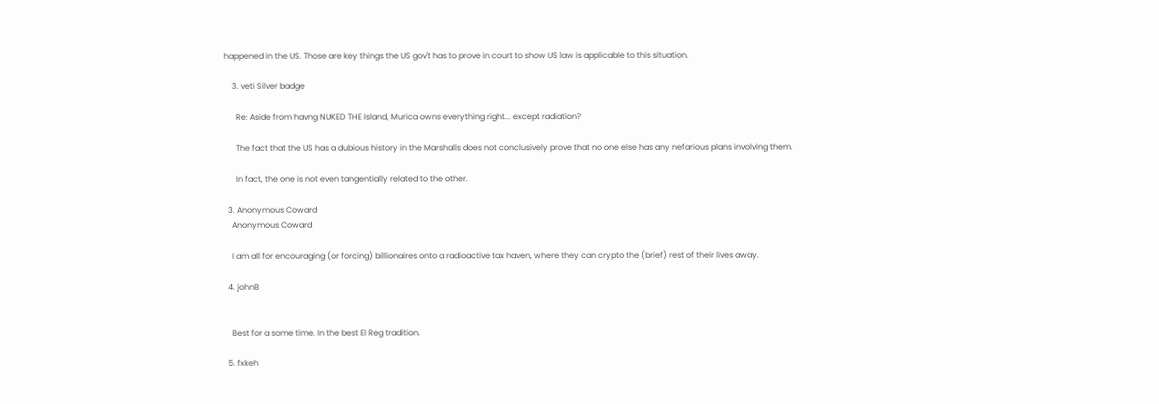happened in the US. Those are key things the US gov't has to prove in court to show US law is applicable to this situation.

    3. veti Silver badge

      Re: Aside from havng NUKED THE Island, Murica owns everything right... except radiation?

      The fact that the US has a dubious history in the Marshalls does not conclusively prove that no one else has any nefarious plans involving them.

      In fact, the one is not even tangentially related to the other.

  3. Anonymous Coward
    Anonymous Coward

    I am all for encouraging (or forcing) billionaires onto a radioactive tax haven, where they can crypto the (brief) rest of their lives away.

  4. johnB


    Best for a some time. In the best El Reg tradition.

  5. fxkeh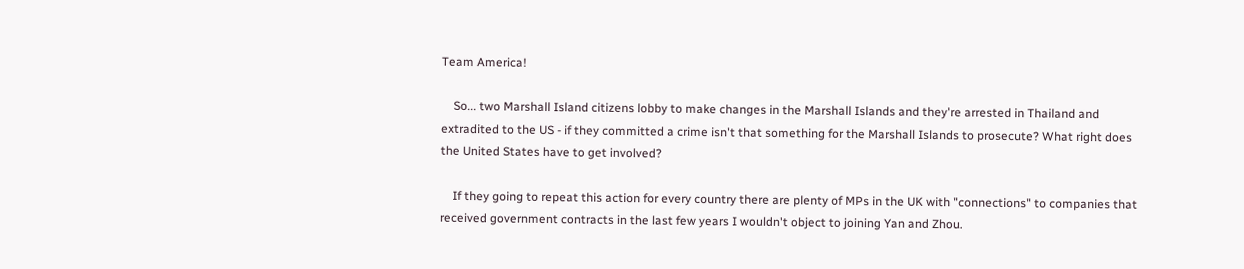Team America!

    So... two Marshall Island citizens lobby to make changes in the Marshall Islands and they're arrested in Thailand and extradited to the US - if they committed a crime isn't that something for the Marshall Islands to prosecute? What right does the United States have to get involved?

    If they going to repeat this action for every country there are plenty of MPs in the UK with "connections" to companies that received government contracts in the last few years I wouldn't object to joining Yan and Zhou.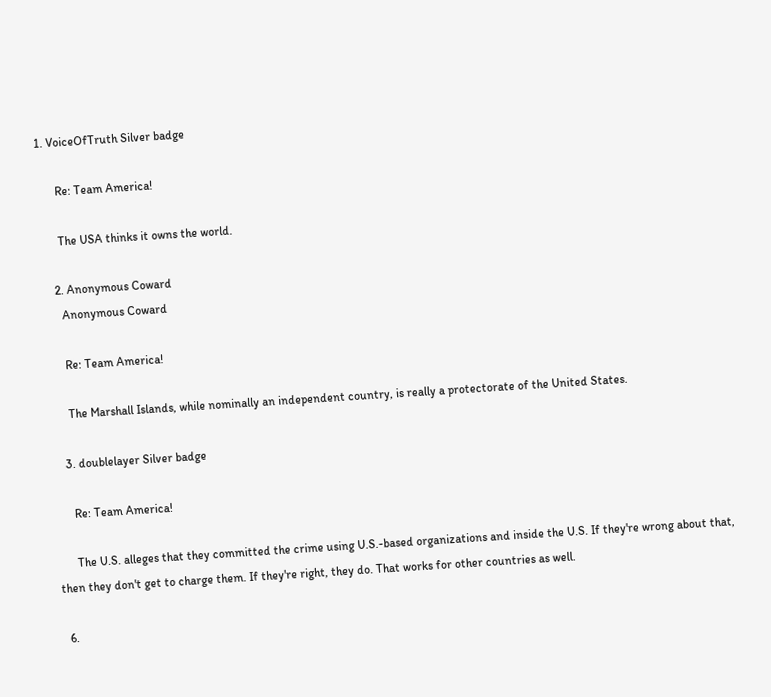1. VoiceOfTruth Silver badge

      Re: Team America!

      The USA thinks it owns the world.

    2. Anonymous Coward
      Anonymous Coward

      Re: Team America!

      The Marshall Islands, while nominally an independent country, is really a protectorate of the United States.

    3. doublelayer Silver badge

      Re: Team America!

      The U.S. alleges that they committed the crime using U.S.-based organizations and inside the U.S. If they're wrong about that, then they don't get to charge them. If they're right, they do. That works for other countries as well.

  6.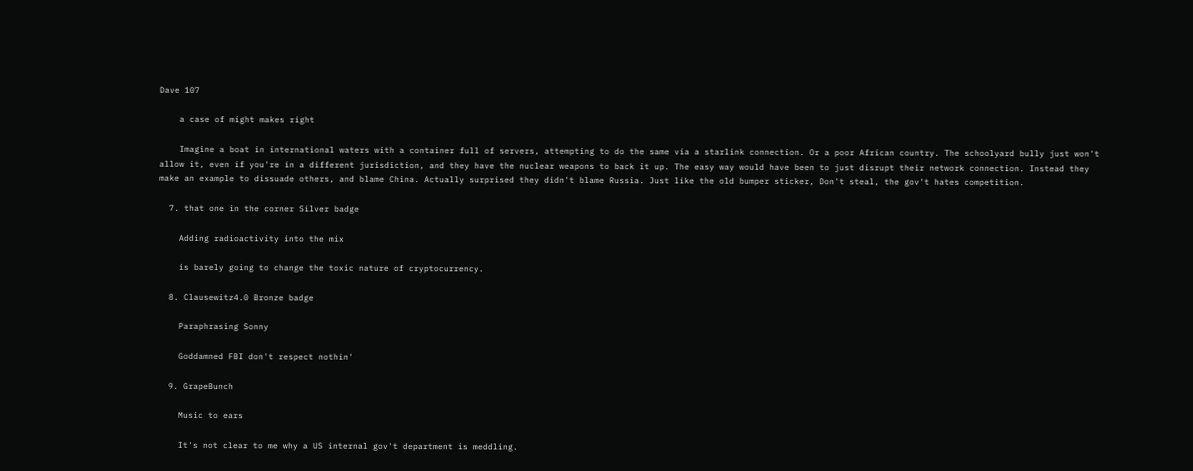Dave 107

    a case of might makes right

    Imagine a boat in international waters with a container full of servers, attempting to do the same via a starlink connection. Or a poor African country. The schoolyard bully just won't allow it, even if you're in a different jurisdiction, and they have the nuclear weapons to back it up. The easy way would have been to just disrupt their network connection. Instead they make an example to dissuade others, and blame China. Actually surprised they didn't blame Russia. Just like the old bumper sticker, Don't steal, the gov't hates competition.

  7. that one in the corner Silver badge

    Adding radioactivity into the mix

    is barely going to change the toxic nature of cryptocurrency.

  8. Clausewitz4.0 Bronze badge

    Paraphrasing Sonny

    Goddamned FBI don't respect nothin'

  9. GrapeBunch

    Music to ears

    It's not clear to me why a US internal gov't department is meddling.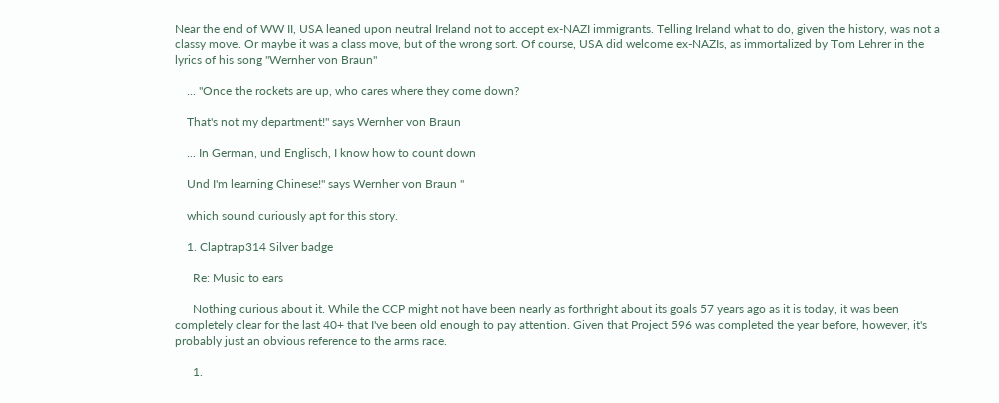Near the end of WW II, USA leaned upon neutral Ireland not to accept ex-NAZI immigrants. Telling Ireland what to do, given the history, was not a classy move. Or maybe it was a class move, but of the wrong sort. Of course, USA did welcome ex-NAZIs, as immortalized by Tom Lehrer in the lyrics of his song "Wernher von Braun"

    ... "Once the rockets are up, who cares where they come down?

    That's not my department!" says Wernher von Braun

    ... In German, und Englisch, I know how to count down

    Und I'm learning Chinese!" says Wernher von Braun "

    which sound curiously apt for this story.

    1. Claptrap314 Silver badge

      Re: Music to ears

      Nothing curious about it. While the CCP might not have been nearly as forthright about its goals 57 years ago as it is today, it was been completely clear for the last 40+ that I've been old enough to pay attention. Given that Project 596 was completed the year before, however, it's probably just an obvious reference to the arms race.

      1.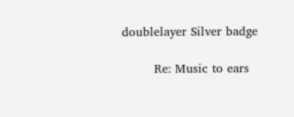doublelayer Silver badge

        Re: Music to ears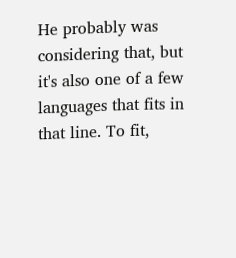He probably was considering that, but it's also one of a few languages that fits in that line. To fit,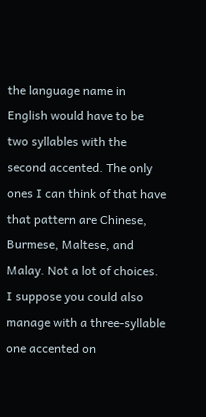the language name in English would have to be two syllables with the second accented. The only ones I can think of that have that pattern are Chinese, Burmese, Maltese, and Malay. Not a lot of choices. I suppose you could also manage with a three-syllable one accented on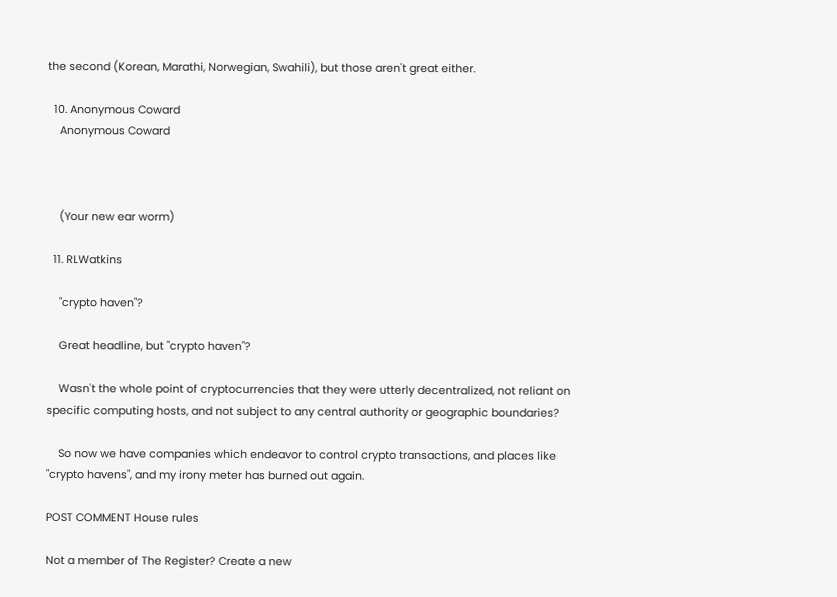the second (Korean, Marathi, Norwegian, Swahili), but those aren't great either.

  10. Anonymous Coward
    Anonymous Coward



    (Your new ear worm)

  11. RLWatkins

    "crypto haven"?

    Great headline, but "crypto haven"?

    Wasn't the whole point of cryptocurrencies that they were utterly decentralized, not reliant on specific computing hosts, and not subject to any central authority or geographic boundaries?

    So now we have companies which endeavor to control crypto transactions, and places like "crypto havens", and my irony meter has burned out again.

POST COMMENT House rules

Not a member of The Register? Create a new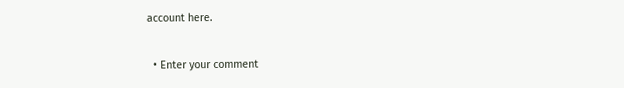account here.

  • Enter your comment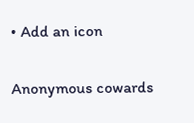• Add an icon

Anonymous cowards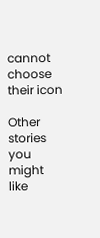cannot choose their icon

Other stories you might like